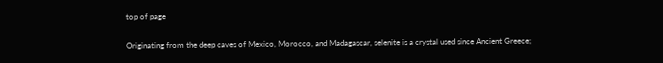top of page

Originating from the deep caves of Mexico, Morocco, and Madagascar, selenite is a crystal used since Ancient Greece;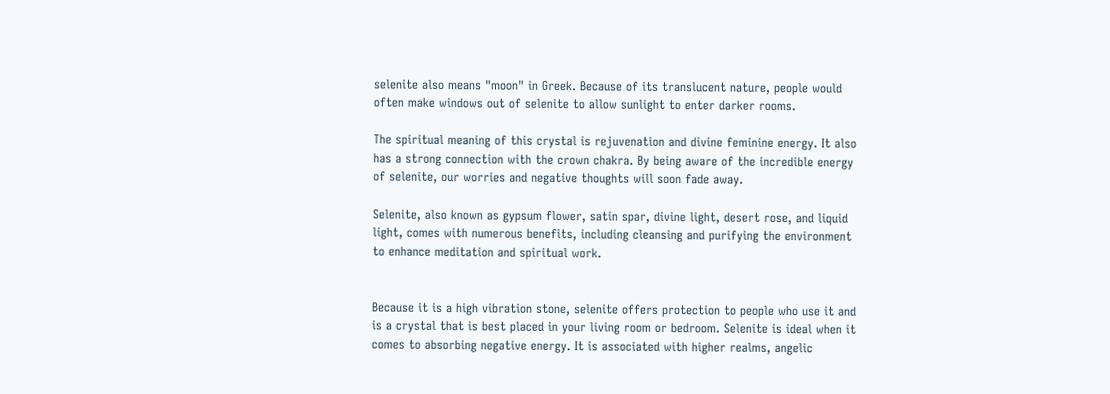selenite also means "moon" in Greek. Because of its translucent nature, people would often make windows out of selenite to allow sunlight to enter darker rooms.

The spiritual meaning of this crystal is rejuvenation and divine feminine energy. It also has a strong connection with the crown chakra. By being aware of the incredible energy of selenite, our worries and negative thoughts will soon fade away.

Selenite, also known as gypsum flower, satin spar, divine light, desert rose, and liquid light, comes with numerous benefits, including cleansing and purifying the environment to enhance meditation and spiritual work.


Because it is a high vibration stone, selenite offers protection to people who use it and is a crystal that is best placed in your living room or bedroom. Selenite is ideal when it comes to absorbing negative energy. It is associated with higher realms, angelic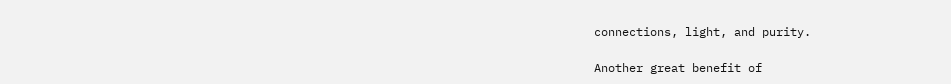connections, light, and purity.

Another great benefit of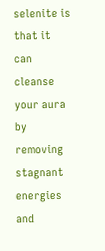selenite is that it can cleanse your aura by removing stagnant energies and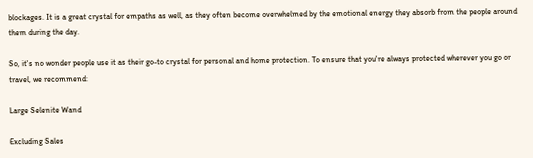blockages. It is a great crystal for empaths as well, as they often become overwhelmed by the emotional energy they absorb from the people around them during the day.

So, it's no wonder people use it as their go-to crystal for personal and home protection. To ensure that you're always protected wherever you go or travel, we recommend:

Large Selenite Wand

Excluding Sales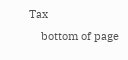Tax
    bottom of page